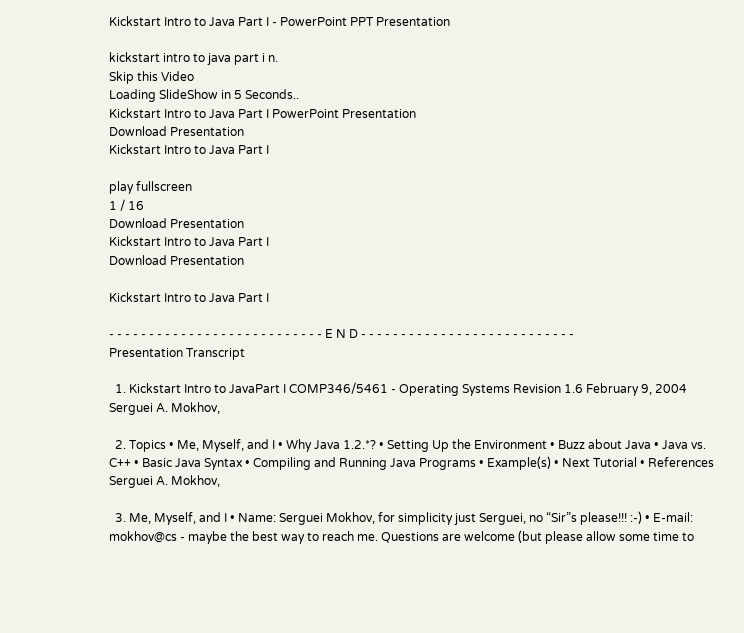Kickstart Intro to Java Part I - PowerPoint PPT Presentation

kickstart intro to java part i n.
Skip this Video
Loading SlideShow in 5 Seconds..
Kickstart Intro to Java Part I PowerPoint Presentation
Download Presentation
Kickstart Intro to Java Part I

play fullscreen
1 / 16
Download Presentation
Kickstart Intro to Java Part I
Download Presentation

Kickstart Intro to Java Part I

- - - - - - - - - - - - - - - - - - - - - - - - - - - E N D - - - - - - - - - - - - - - - - - - - - - - - - - - -
Presentation Transcript

  1. Kickstart Intro to JavaPart I COMP346/5461 - Operating Systems Revision 1.6 February 9, 2004 Serguei A. Mokhov,

  2. Topics • Me, Myself, and I • Why Java 1.2.*? • Setting Up the Environment • Buzz about Java • Java vs. C++ • Basic Java Syntax • Compiling and Running Java Programs • Example(s) • Next Tutorial • References Serguei A. Mokhov,

  3. Me, Myself, and I • Name: Serguei Mokhov, for simplicity just Serguei, no “Sir”s please!!! :-) • E-mail: mokhov@cs - maybe the best way to reach me. Questions are welcome (but please allow some time to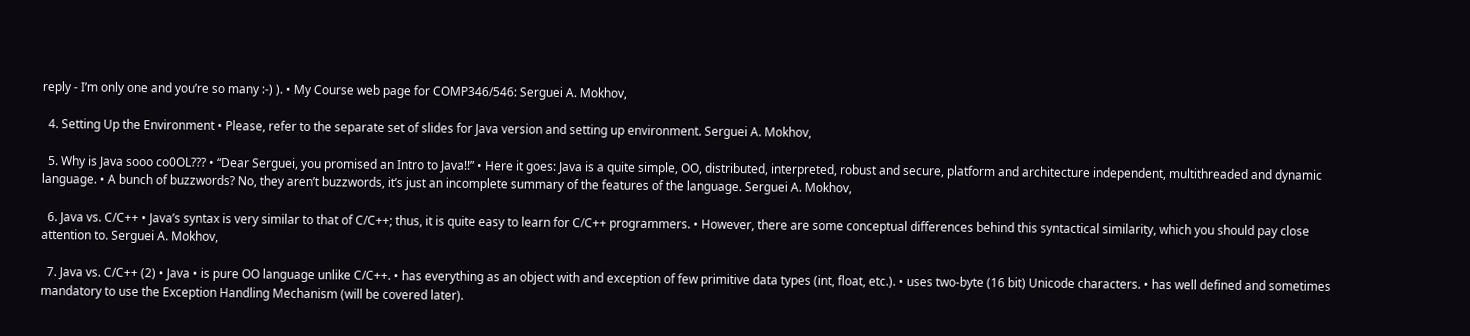reply - I’m only one and you’re so many :-) ). • My Course web page for COMP346/546: Serguei A. Mokhov,

  4. Setting Up the Environment • Please, refer to the separate set of slides for Java version and setting up environment. Serguei A. Mokhov,

  5. Why is Java sooo co0OL??? • “Dear Serguei, you promised an Intro to Java!!” • Here it goes: Java is a quite simple, OO, distributed, interpreted, robust and secure, platform and architecture independent, multithreaded and dynamic language. • A bunch of buzzwords? No, they aren’t buzzwords, it’s just an incomplete summary of the features of the language. Serguei A. Mokhov,

  6. Java vs. C/C++ • Java’s syntax is very similar to that of C/C++; thus, it is quite easy to learn for C/C++ programmers. • However, there are some conceptual differences behind this syntactical similarity, which you should pay close attention to. Serguei A. Mokhov,

  7. Java vs. C/C++ (2) • Java • is pure OO language unlike C/C++. • has everything as an object with and exception of few primitive data types (int, float, etc.). • uses two-byte (16 bit) Unicode characters. • has well defined and sometimes mandatory to use the Exception Handling Mechanism (will be covered later).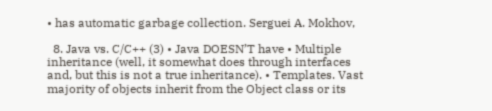• has automatic garbage collection. Serguei A. Mokhov,

  8. Java vs. C/C++ (3) • Java DOESN’T have • Multiple inheritance (well, it somewhat does through interfaces and, but this is not a true inheritance). • Templates. Vast majority of objects inherit from the Object class or its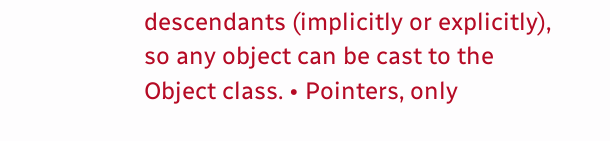descendants (implicitly or explicitly), so any object can be cast to the Object class. • Pointers, only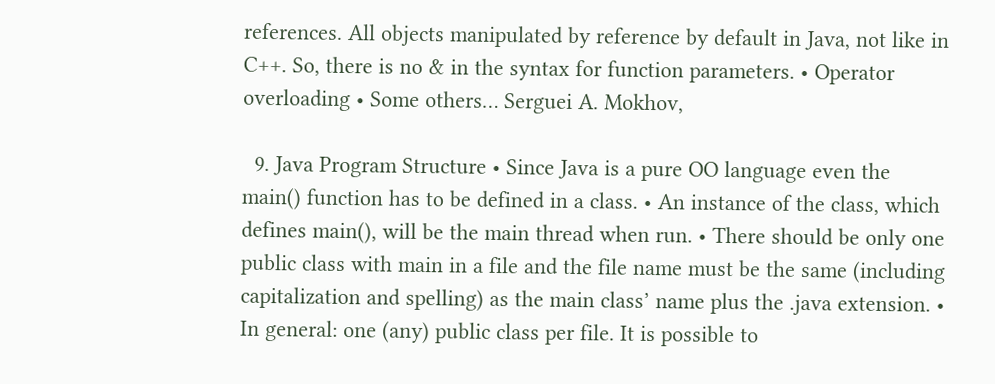references. All objects manipulated by reference by default in Java, not like in C++. So, there is no & in the syntax for function parameters. • Operator overloading • Some others… Serguei A. Mokhov,

  9. Java Program Structure • Since Java is a pure OO language even the main() function has to be defined in a class. • An instance of the class, which defines main(), will be the main thread when run. • There should be only one public class with main in a file and the file name must be the same (including capitalization and spelling) as the main class’ name plus the .java extension. • In general: one (any) public class per file. It is possible to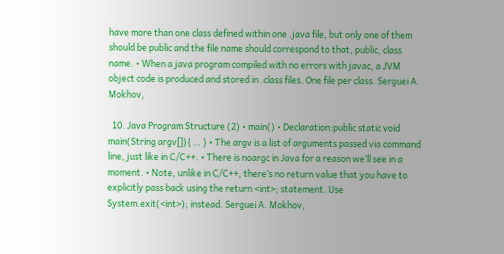have more than one class defined within one .java file, but only one of them should be public and the file name should correspond to that, public, class name. • When a java program compiled with no errors with javac, a JVM object code is produced and stored in .class files. One file per class. Serguei A. Mokhov,

  10. Java Program Structure (2) • main() • Declaration:public static void main(String argv[]){ … } • The argv is a list of arguments passed via command line, just like in C/C++. • There is noargc in Java for a reason we’ll see in a moment. • Note, unlike in C/C++, there’s no return value that you have to explicitly pass back using the return <int>; statement. Use System.exit(<int>); instead. Serguei A. Mokhov,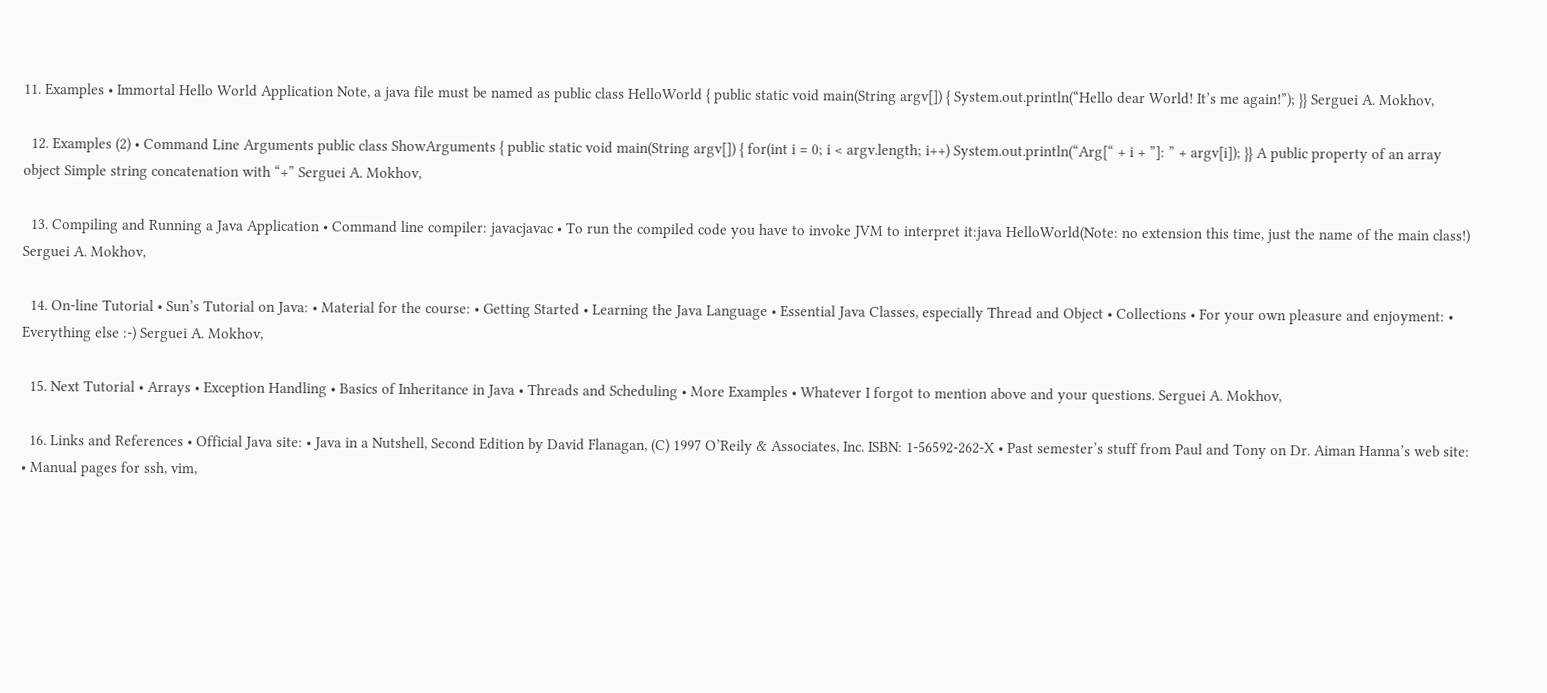11. Examples • Immortal Hello World Application Note, a java file must be named as public class HelloWorld { public static void main(String argv[]) { System.out.println(“Hello dear World! It’s me again!”); }} Serguei A. Mokhov,

  12. Examples (2) • Command Line Arguments public class ShowArguments { public static void main(String argv[]) { for(int i = 0; i < argv.length; i++) System.out.println(“Arg[“ + i + ”]: ” + argv[i]); }} A public property of an array object Simple string concatenation with “+” Serguei A. Mokhov,

  13. Compiling and Running a Java Application • Command line compiler: javacjavac • To run the compiled code you have to invoke JVM to interpret it:java HelloWorld(Note: no extension this time, just the name of the main class!) Serguei A. Mokhov,

  14. On-line Tutorial • Sun’s Tutorial on Java: • Material for the course: • Getting Started • Learning the Java Language • Essential Java Classes, especially Thread and Object • Collections • For your own pleasure and enjoyment: • Everything else :-) Serguei A. Mokhov,

  15. Next Tutorial • Arrays • Exception Handling • Basics of Inheritance in Java • Threads and Scheduling • More Examples • Whatever I forgot to mention above and your questions. Serguei A. Mokhov,

  16. Links and References • Official Java site: • Java in a Nutshell, Second Edition by David Flanagan, (C) 1997 O’Reily & Associates, Inc. ISBN: 1-56592-262-X • Past semester’s stuff from Paul and Tony on Dr. Aiman Hanna’s web site: • Manual pages for ssh, vim,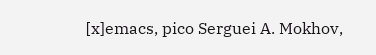[x]emacs, pico Serguei A. Mokhov,